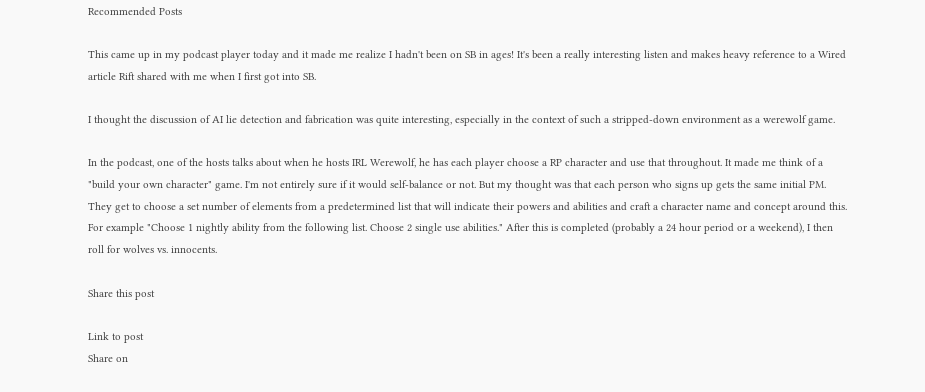Recommended Posts

This came up in my podcast player today and it made me realize I hadn't been on SB in ages! It's been a really interesting listen and makes heavy reference to a Wired article Rift shared with me when I first got into SB.

I thought the discussion of AI lie detection and fabrication was quite interesting, especially in the context of such a stripped-down environment as a werewolf game.

In the podcast, one of the hosts talks about when he hosts IRL Werewolf, he has each player choose a RP character and use that throughout. It made me think of a "build your own character" game. I'm not entirely sure if it would self-balance or not. But my thought was that each person who signs up gets the same initial PM. They get to choose a set number of elements from a predetermined list that will indicate their powers and abilities and craft a character name and concept around this. For example "Choose 1 nightly ability from the following list. Choose 2 single use abilities." After this is completed (probably a 24 hour period or a weekend), I then roll for wolves vs. innocents.

Share this post

Link to post
Share on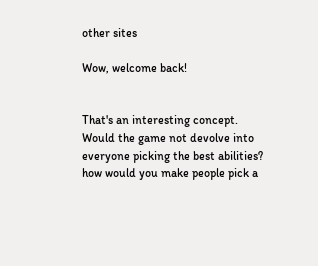other sites

Wow, welcome back!


That's an interesting concept. Would the game not devolve into everyone picking the best abilities? how would you make people pick a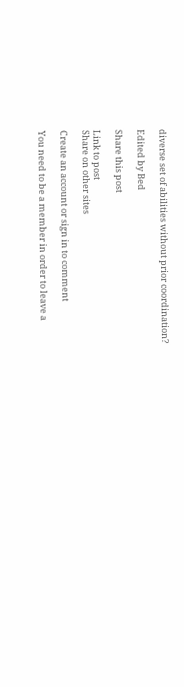diverse set of abilities without prior coordination?

Edited by Bed

Share this post

Link to post
Share on other sites

Create an account or sign in to comment

You need to be a member in order to leave a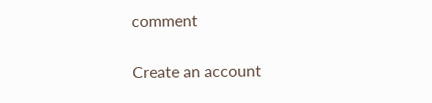comment

Create an account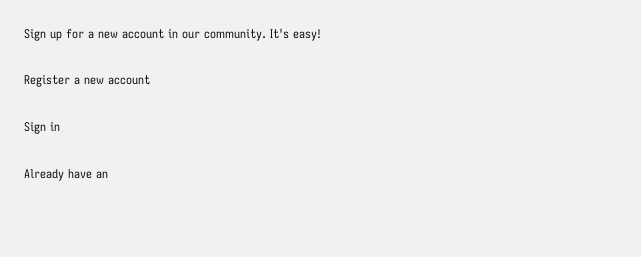Sign up for a new account in our community. It's easy!

Register a new account

Sign in

Already have an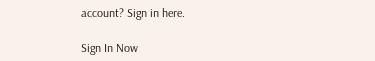account? Sign in here.

Sign In Now